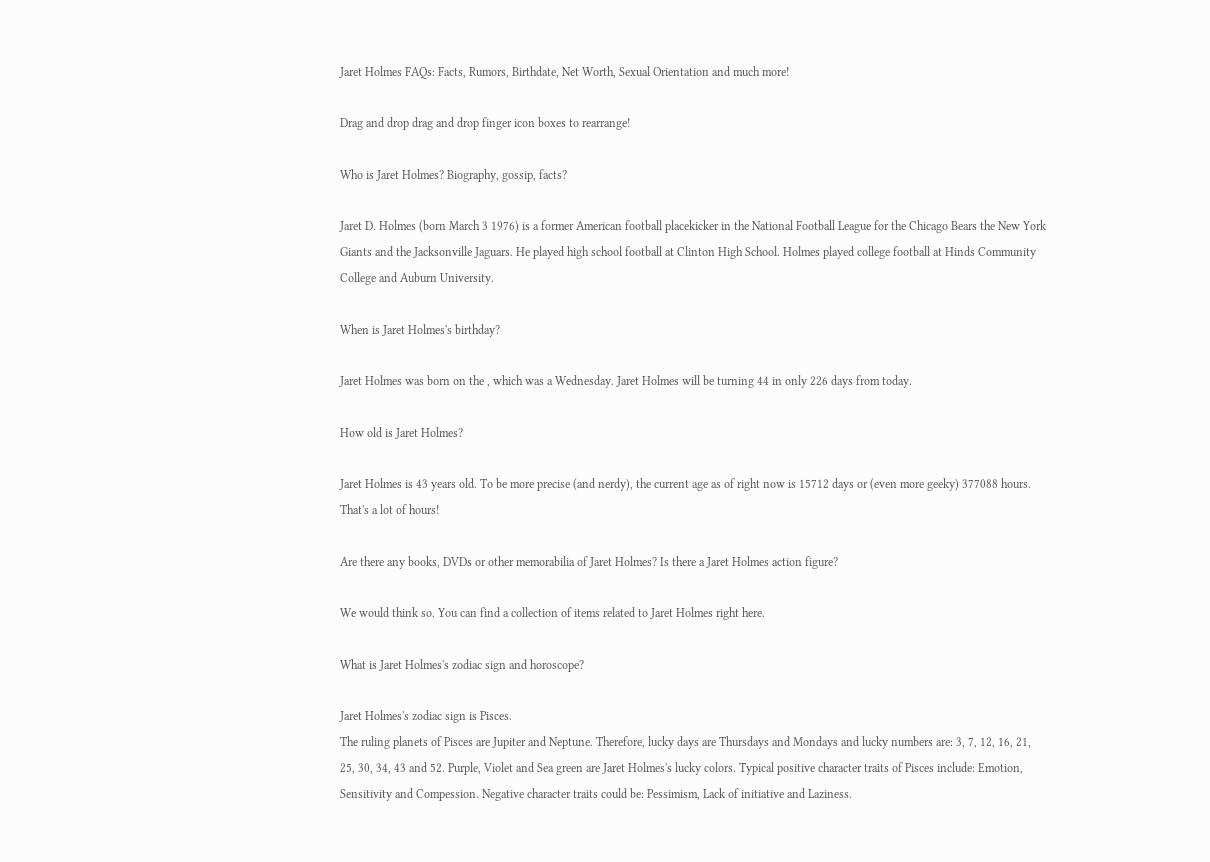Jaret Holmes FAQs: Facts, Rumors, Birthdate, Net Worth, Sexual Orientation and much more!

Drag and drop drag and drop finger icon boxes to rearrange!

Who is Jaret Holmes? Biography, gossip, facts?

Jaret D. Holmes (born March 3 1976) is a former American football placekicker in the National Football League for the Chicago Bears the New York Giants and the Jacksonville Jaguars. He played high school football at Clinton High School. Holmes played college football at Hinds Community College and Auburn University.

When is Jaret Holmes's birthday?

Jaret Holmes was born on the , which was a Wednesday. Jaret Holmes will be turning 44 in only 226 days from today.

How old is Jaret Holmes?

Jaret Holmes is 43 years old. To be more precise (and nerdy), the current age as of right now is 15712 days or (even more geeky) 377088 hours. That's a lot of hours!

Are there any books, DVDs or other memorabilia of Jaret Holmes? Is there a Jaret Holmes action figure?

We would think so. You can find a collection of items related to Jaret Holmes right here.

What is Jaret Holmes's zodiac sign and horoscope?

Jaret Holmes's zodiac sign is Pisces.
The ruling planets of Pisces are Jupiter and Neptune. Therefore, lucky days are Thursdays and Mondays and lucky numbers are: 3, 7, 12, 16, 21, 25, 30, 34, 43 and 52. Purple, Violet and Sea green are Jaret Holmes's lucky colors. Typical positive character traits of Pisces include: Emotion, Sensitivity and Compession. Negative character traits could be: Pessimism, Lack of initiative and Laziness.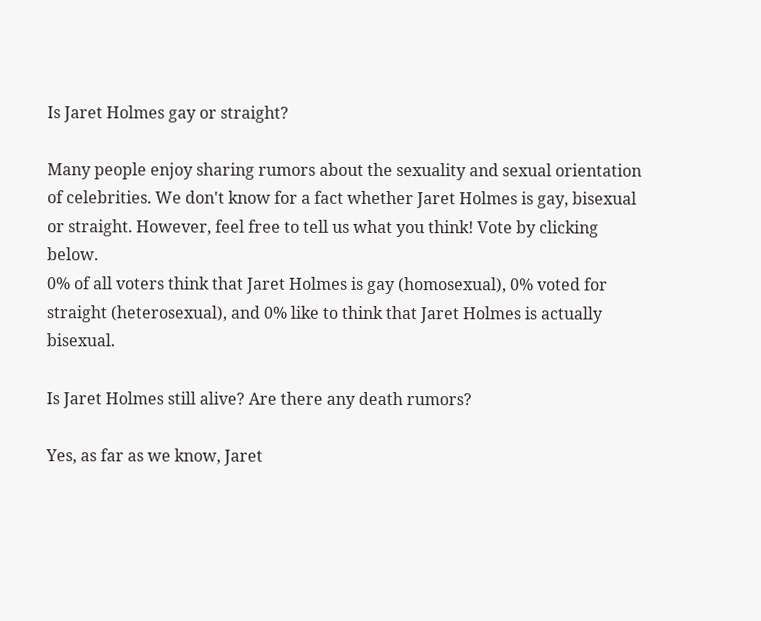Is Jaret Holmes gay or straight?

Many people enjoy sharing rumors about the sexuality and sexual orientation of celebrities. We don't know for a fact whether Jaret Holmes is gay, bisexual or straight. However, feel free to tell us what you think! Vote by clicking below.
0% of all voters think that Jaret Holmes is gay (homosexual), 0% voted for straight (heterosexual), and 0% like to think that Jaret Holmes is actually bisexual.

Is Jaret Holmes still alive? Are there any death rumors?

Yes, as far as we know, Jaret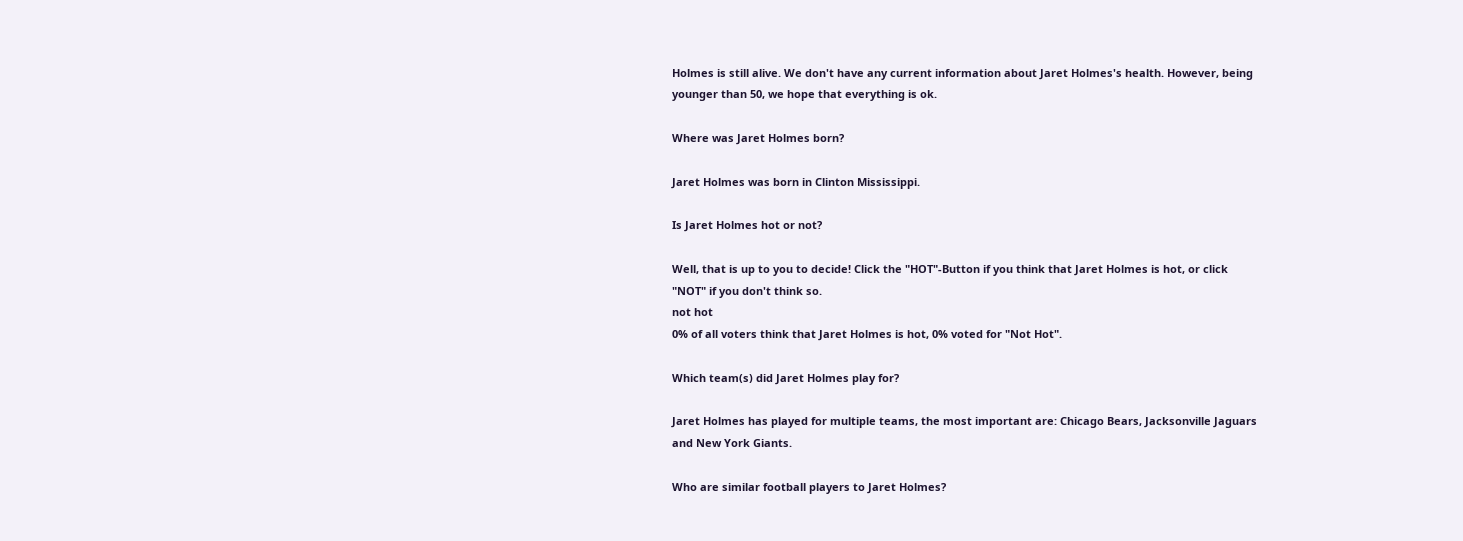Holmes is still alive. We don't have any current information about Jaret Holmes's health. However, being younger than 50, we hope that everything is ok.

Where was Jaret Holmes born?

Jaret Holmes was born in Clinton Mississippi.

Is Jaret Holmes hot or not?

Well, that is up to you to decide! Click the "HOT"-Button if you think that Jaret Holmes is hot, or click "NOT" if you don't think so.
not hot
0% of all voters think that Jaret Holmes is hot, 0% voted for "Not Hot".

Which team(s) did Jaret Holmes play for?

Jaret Holmes has played for multiple teams, the most important are: Chicago Bears, Jacksonville Jaguars and New York Giants.

Who are similar football players to Jaret Holmes?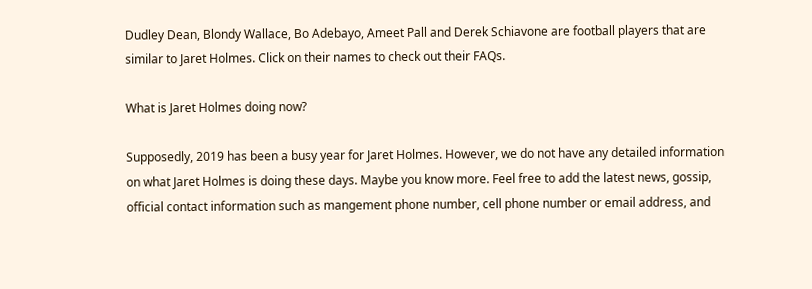Dudley Dean, Blondy Wallace, Bo Adebayo, Ameet Pall and Derek Schiavone are football players that are similar to Jaret Holmes. Click on their names to check out their FAQs.

What is Jaret Holmes doing now?

Supposedly, 2019 has been a busy year for Jaret Holmes. However, we do not have any detailed information on what Jaret Holmes is doing these days. Maybe you know more. Feel free to add the latest news, gossip, official contact information such as mangement phone number, cell phone number or email address, and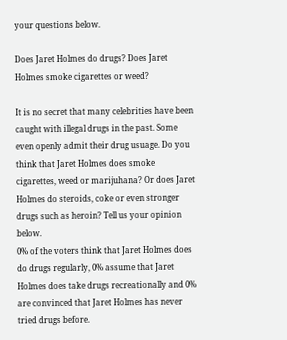your questions below.

Does Jaret Holmes do drugs? Does Jaret Holmes smoke cigarettes or weed?

It is no secret that many celebrities have been caught with illegal drugs in the past. Some even openly admit their drug usuage. Do you think that Jaret Holmes does smoke cigarettes, weed or marijuhana? Or does Jaret Holmes do steroids, coke or even stronger drugs such as heroin? Tell us your opinion below.
0% of the voters think that Jaret Holmes does do drugs regularly, 0% assume that Jaret Holmes does take drugs recreationally and 0% are convinced that Jaret Holmes has never tried drugs before.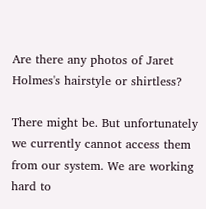Are there any photos of Jaret Holmes's hairstyle or shirtless?

There might be. But unfortunately we currently cannot access them from our system. We are working hard to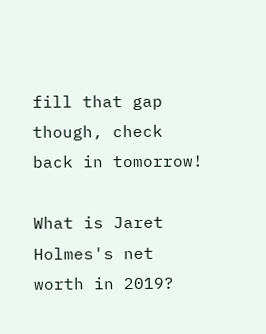fill that gap though, check back in tomorrow!

What is Jaret Holmes's net worth in 2019?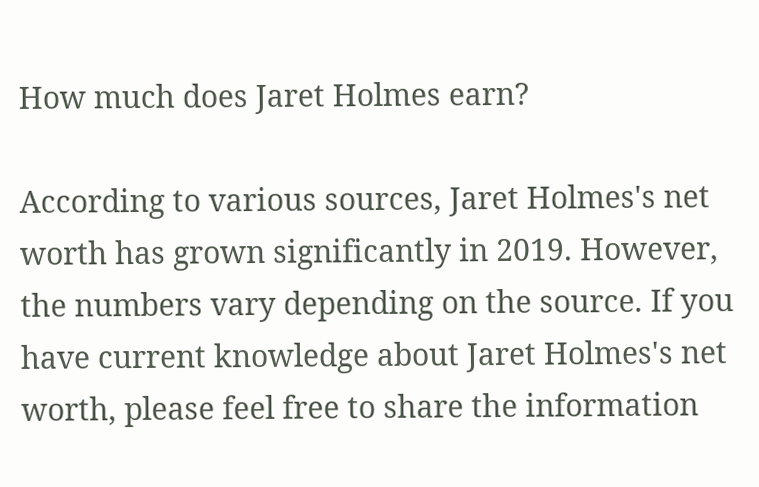How much does Jaret Holmes earn?

According to various sources, Jaret Holmes's net worth has grown significantly in 2019. However, the numbers vary depending on the source. If you have current knowledge about Jaret Holmes's net worth, please feel free to share the information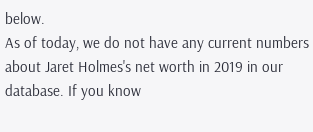below.
As of today, we do not have any current numbers about Jaret Holmes's net worth in 2019 in our database. If you know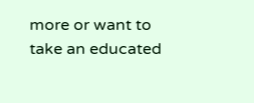more or want to take an educated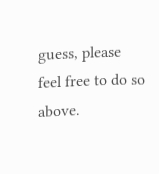guess, please feel free to do so above.